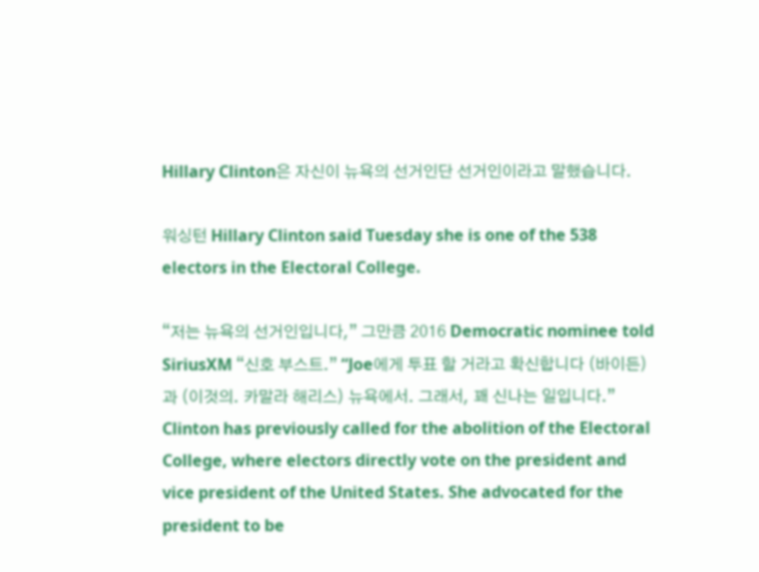Hillary Clinton은 자신이 뉴욕의 선거인단 선거인이라고 말했습니다.

워싱턴 Hillary Clinton said Tuesday she is one of the 538 electors in the Electoral College.

“저는 뉴욕의 선거인입니다,” 그만큼 2016 Democratic nominee told SiriusXM “신호 부스트.” “Joe에게 투표 할 거라고 확신합니다 (바이든) 과 (이것의. 카말라 해리스) 뉴욕에서. 그래서, 꽤 신나는 일입니다.”
Clinton has previously called for the abolition of the Electoral College, where electors directly vote on the president and vice president of the United States. She advocated for the president to be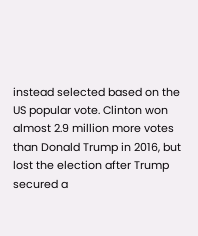instead selected based on the US popular vote. Clinton won almost 2.9 million more votes than Donald Trump in 2016, but lost the election after Trump secured a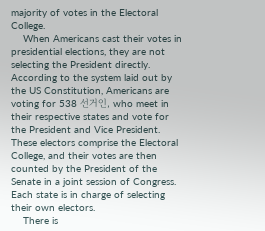majority of votes in the Electoral College.
    When Americans cast their votes in presidential elections, they are not selecting the President directly. According to the system laid out by the US Constitution, Americans are voting for 538 선거인, who meet in their respective states and vote for the President and Vice President. These electors comprise the Electoral College, and their votes are then counted by the President of the Senate in a joint session of Congress. Each state is in charge of selecting their own electors.
    There is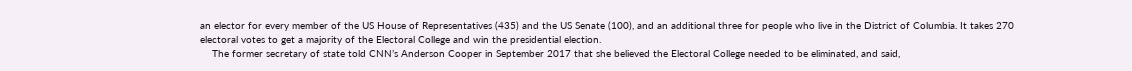an elector for every member of the US House of Representatives (435) and the US Senate (100), and an additional three for people who live in the District of Columbia. It takes 270 electoral votes to get a majority of the Electoral College and win the presidential election.
    The former secretary of state told CNN’s Anderson Cooper in September 2017 that she believed the Electoral College needed to be eliminated, and said,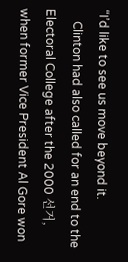“I’d like to see us move beyond it.
    Clinton had also called for an end to the Electoral College after the 2000 선거, when former Vice President Al Gore won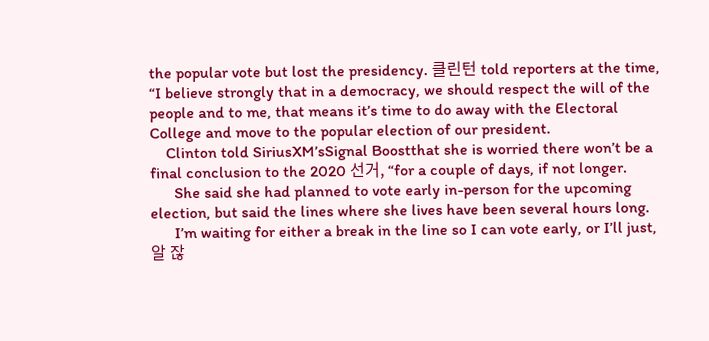the popular vote but lost the presidency. 클린턴 told reporters at the time, “I believe strongly that in a democracy, we should respect the will of the people and to me, that means it’s time to do away with the Electoral College and move to the popular election of our president.
    Clinton told SiriusXM’sSignal Boostthat she is worried there won’t be a final conclusion to the 2020 선거, “for a couple of days, if not longer.
      She said she had planned to vote early in-person for the upcoming election, but said the lines where she lives have been several hours long.
      I’m waiting for either a break in the line so I can vote early, or I’ll just, 알 잖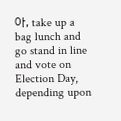아, take up a bag lunch and go stand in line and vote on Election Day, depending upon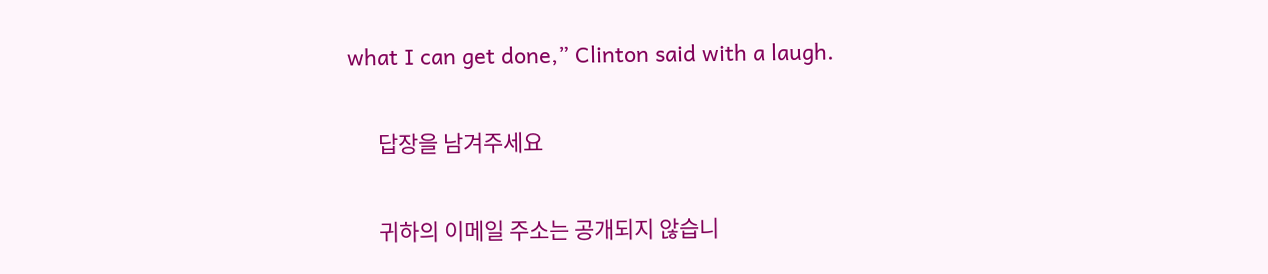what I can get done,” Clinton said with a laugh.

      답장을 남겨주세요

      귀하의 이메일 주소는 공개되지 않습니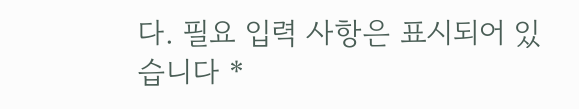다. 필요 입력 사항은 표시되어 있습니다 *